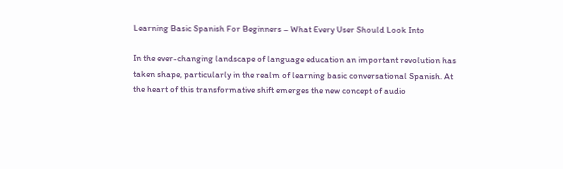Learning Basic Spanish For Beginners – What Every User Should Look Into

In the ever-changing landscape of language education an important revolution has taken shape, particularly in the realm of learning basic conversational Spanish. At the heart of this transformative shift emerges the new concept of audio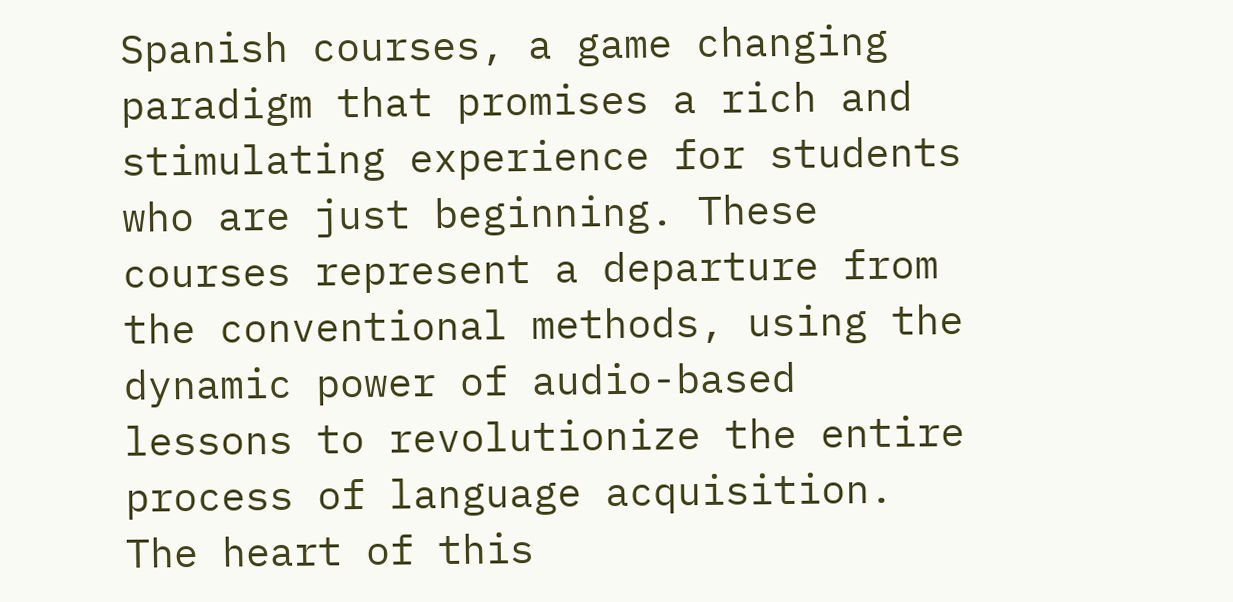Spanish courses, a game changing paradigm that promises a rich and stimulating experience for students who are just beginning. These courses represent a departure from the conventional methods, using the dynamic power of audio-based lessons to revolutionize the entire process of language acquisition. The heart of this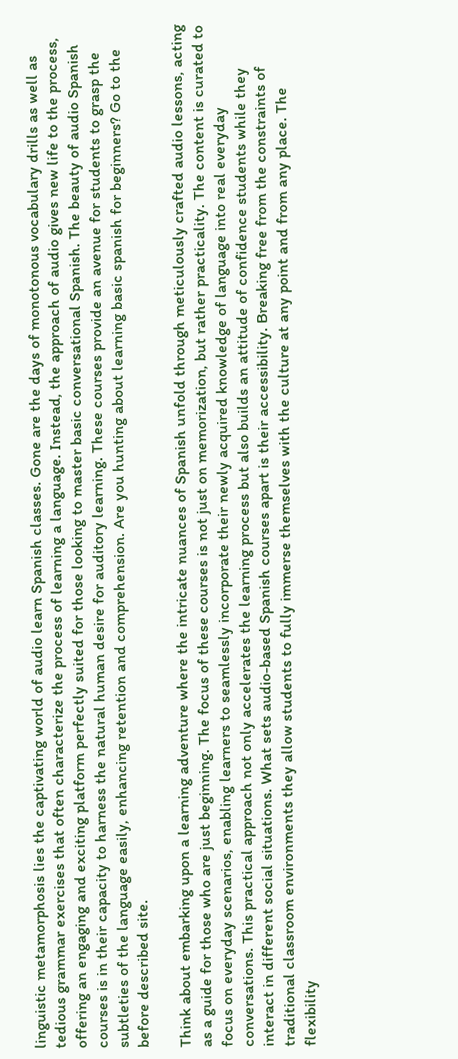linguistic metamorphosis lies the captivating world of audio learn Spanish classes. Gone are the days of monotonous vocabulary drills as well as tedious grammar exercises that often characterize the process of learning a language. Instead, the approach of audio gives new life to the process, offering an engaging and exciting platform perfectly suited for those looking to master basic conversational Spanish. The beauty of audio Spanish courses is in their capacity to harness the natural human desire for auditory learning. These courses provide an avenue for students to grasp the subtleties of the language easily, enhancing retention and comprehension. Are you hunting about learning basic spanish for beginners? Go to the before described site.

Think about embarking upon a learning adventure where the intricate nuances of Spanish unfold through meticulously crafted audio lessons, acting as a guide for those who are just beginning. The focus of these courses is not just on memorization, but rather practicality. The content is curated to focus on everyday scenarios, enabling learners to seamlessly incorporate their newly acquired knowledge of language into real everyday conversations. This practical approach not only accelerates the learning process but also builds an attitude of confidence students while they interact in different social situations. What sets audio-based Spanish courses apart is their accessibility. Breaking free from the constraints of traditional classroom environments they allow students to fully immerse themselves with the culture at any point and from any place. The flexibility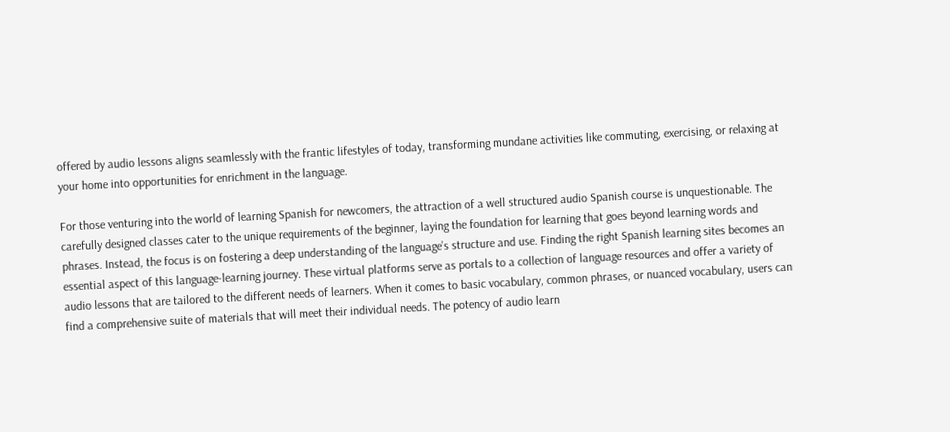offered by audio lessons aligns seamlessly with the frantic lifestyles of today, transforming mundane activities like commuting, exercising, or relaxing at your home into opportunities for enrichment in the language.

For those venturing into the world of learning Spanish for newcomers, the attraction of a well structured audio Spanish course is unquestionable. The carefully designed classes cater to the unique requirements of the beginner, laying the foundation for learning that goes beyond learning words and phrases. Instead, the focus is on fostering a deep understanding of the language’s structure and use. Finding the right Spanish learning sites becomes an essential aspect of this language-learning journey. These virtual platforms serve as portals to a collection of language resources and offer a variety of audio lessons that are tailored to the different needs of learners. When it comes to basic vocabulary, common phrases, or nuanced vocabulary, users can find a comprehensive suite of materials that will meet their individual needs. The potency of audio learn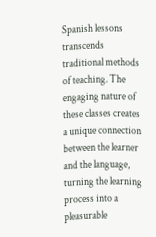Spanish lessons transcends traditional methods of teaching. The engaging nature of these classes creates a unique connection between the learner and the language, turning the learning process into a pleasurable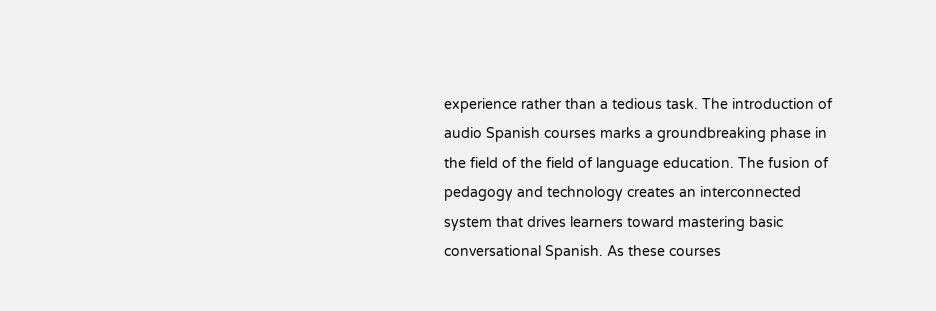experience rather than a tedious task. The introduction of audio Spanish courses marks a groundbreaking phase in the field of the field of language education. The fusion of pedagogy and technology creates an interconnected system that drives learners toward mastering basic conversational Spanish. As these courses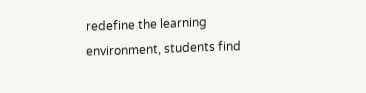redefine the learning environment, students find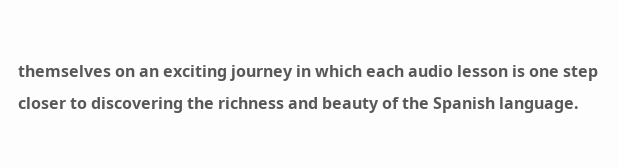themselves on an exciting journey in which each audio lesson is one step closer to discovering the richness and beauty of the Spanish language.